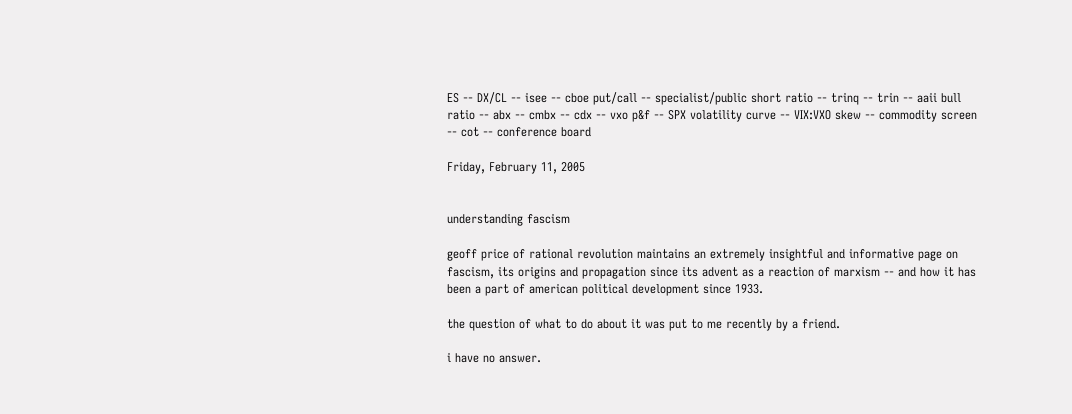ES -- DX/CL -- isee -- cboe put/call -- specialist/public short ratio -- trinq -- trin -- aaii bull ratio -- abx -- cmbx -- cdx -- vxo p&f -- SPX volatility curve -- VIX:VXO skew -- commodity screen -- cot -- conference board

Friday, February 11, 2005


understanding fascism

geoff price of rational revolution maintains an extremely insightful and informative page on fascism, its origins and propagation since its advent as a reaction of marxism -- and how it has been a part of american political development since 1933.

the question of what to do about it was put to me recently by a friend.

i have no answer.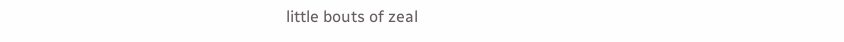little bouts of zeal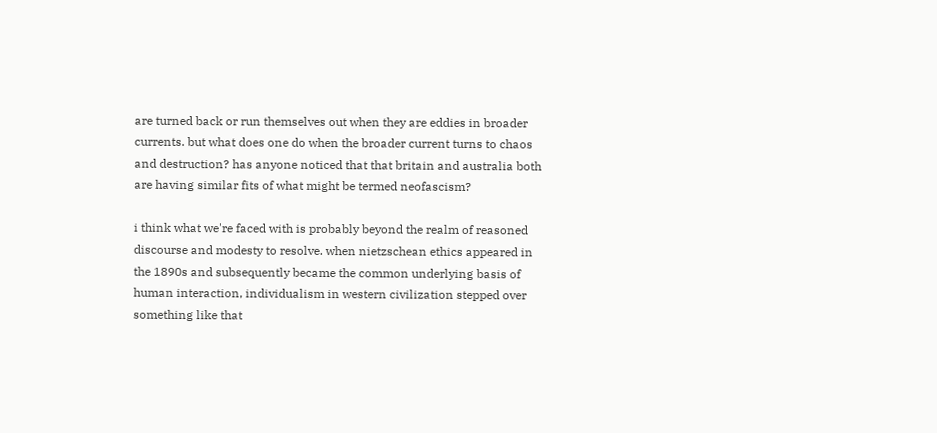are turned back or run themselves out when they are eddies in broader currents. but what does one do when the broader current turns to chaos and destruction? has anyone noticed that that britain and australia both are having similar fits of what might be termed neofascism?

i think what we're faced with is probably beyond the realm of reasoned discourse and modesty to resolve. when nietzschean ethics appeared in the 1890s and subsequently became the common underlying basis of human interaction, individualism in western civilization stepped over something like that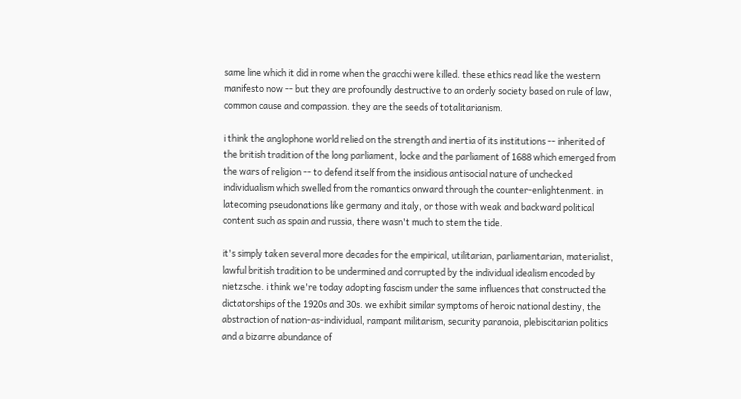same line which it did in rome when the gracchi were killed. these ethics read like the western manifesto now -- but they are profoundly destructive to an orderly society based on rule of law, common cause and compassion. they are the seeds of totalitarianism.

i think the anglophone world relied on the strength and inertia of its institutions -- inherited of the british tradition of the long parliament, locke and the parliament of 1688 which emerged from the wars of religion -- to defend itself from the insidious antisocial nature of unchecked individualism which swelled from the romantics onward through the counter-enlightenment. in latecoming pseudonations like germany and italy, or those with weak and backward political content such as spain and russia, there wasn't much to stem the tide.

it's simply taken several more decades for the empirical, utilitarian, parliamentarian, materialist, lawful british tradition to be undermined and corrupted by the individual idealism encoded by nietzsche. i think we're today adopting fascism under the same influences that constructed the dictatorships of the 1920s and 30s. we exhibit similar symptoms of heroic national destiny, the abstraction of nation-as-individual, rampant militarism, security paranoia, plebiscitarian politics and a bizarre abundance of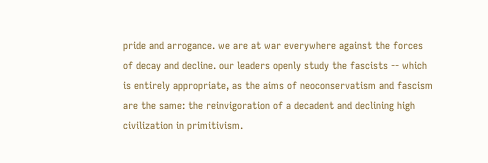pride and arrogance. we are at war everywhere against the forces of decay and decline. our leaders openly study the fascists -- which is entirely appropriate, as the aims of neoconservatism and fascism are the same: the reinvigoration of a decadent and declining high civilization in primitivism.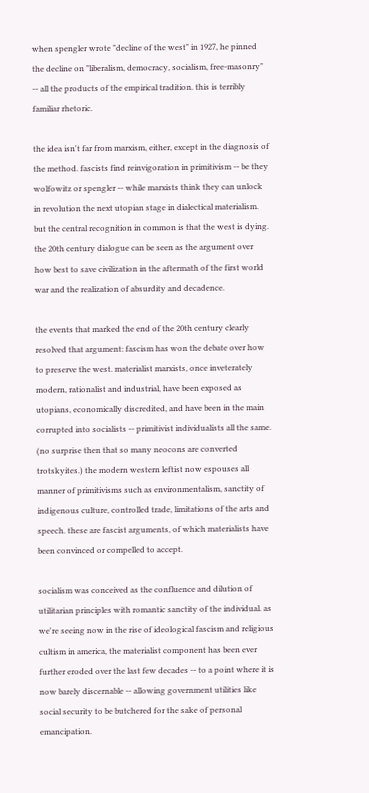when spengler wrote "decline of the west" in 1927, he pinned the decline on "liberalism, democracy, socialism, free-masonry" -- all the products of the empirical tradition. this is terribly familiar rhetoric.

the idea isn't far from marxism, either, except in the diagnosis of the method. fascists find reinvigoration in primitivism -- be they wolfowitz or spengler -- while marxists think they can unlock in revolution the next utopian stage in dialectical materialism. but the central recognition in common is that the west is dying. the 20th century dialogue can be seen as the argument over how best to save civilization in the aftermath of the first world war and the realization of absurdity and decadence.

the events that marked the end of the 20th century clearly resolved that argument: fascism has won the debate over how to preserve the west. materialist marxists, once inveterately modern, rationalist and industrial, have been exposed as utopians, economically discredited, and have been in the main corrupted into socialists -- primitivist individualists all the same. (no surprise then that so many neocons are converted trotskyites.) the modern western leftist now espouses all manner of primitivisms such as environmentalism, sanctity of indigenous culture, controlled trade, limitations of the arts and speech. these are fascist arguments, of which materialists have been convinced or compelled to accept.

socialism was conceived as the confluence and dilution of utilitarian principles with romantic sanctity of the individual. as we're seeing now in the rise of ideological fascism and religious cultism in america, the materialist component has been ever further eroded over the last few decades -- to a point where it is now barely discernable -- allowing government utilities like social security to be butchered for the sake of personal emancipation.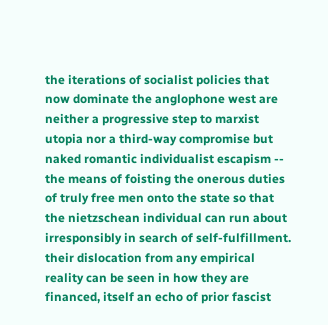the iterations of socialist policies that now dominate the anglophone west are neither a progressive step to marxist utopia nor a third-way compromise but naked romantic individualist escapism -- the means of foisting the onerous duties of truly free men onto the state so that the nietzschean individual can run about irresponsibly in search of self-fulfillment. their dislocation from any empirical reality can be seen in how they are financed, itself an echo of prior fascist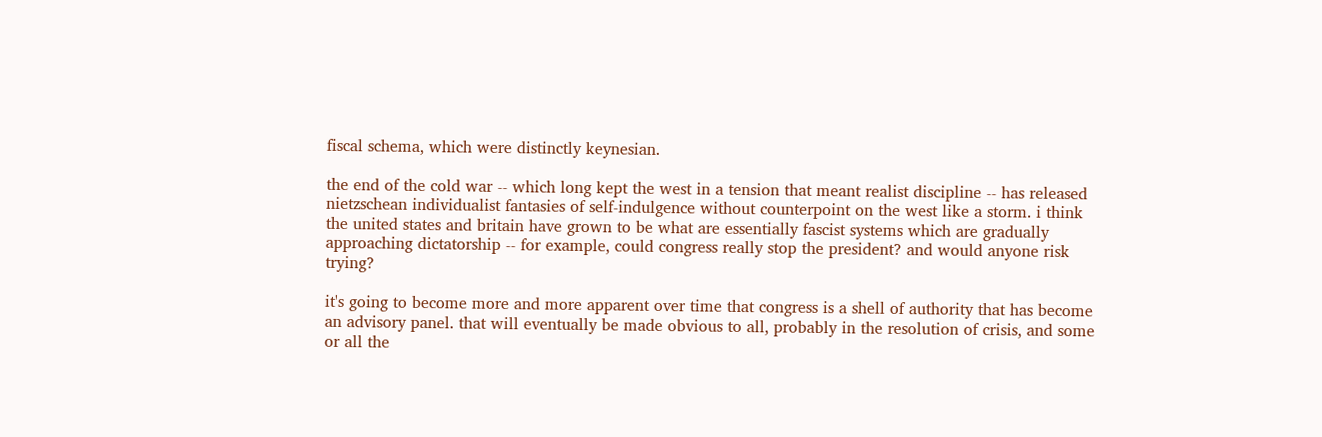fiscal schema, which were distinctly keynesian.

the end of the cold war -- which long kept the west in a tension that meant realist discipline -- has released nietzschean individualist fantasies of self-indulgence without counterpoint on the west like a storm. i think the united states and britain have grown to be what are essentially fascist systems which are gradually approaching dictatorship -- for example, could congress really stop the president? and would anyone risk trying?

it's going to become more and more apparent over time that congress is a shell of authority that has become an advisory panel. that will eventually be made obvious to all, probably in the resolution of crisis, and some or all the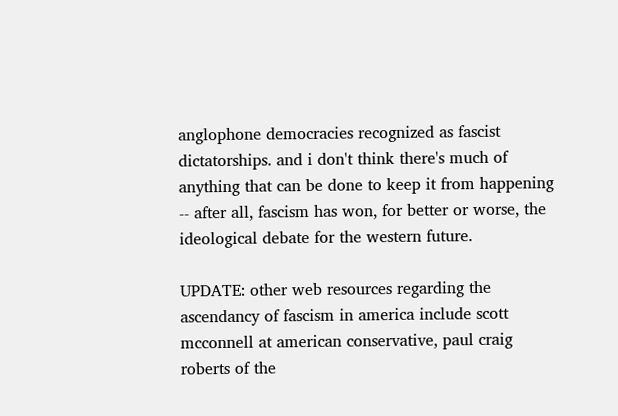anglophone democracies recognized as fascist dictatorships. and i don't think there's much of anything that can be done to keep it from happening -- after all, fascism has won, for better or worse, the ideological debate for the western future.

UPDATE: other web resources regarding the ascendancy of fascism in america include scott mcconnell at american conservative, paul craig roberts of the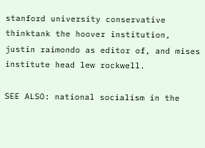stanford university conservative thinktank the hoover institution, justin raimondo as editor of, and mises institute head lew rockwell.

SEE ALSO: national socialism in the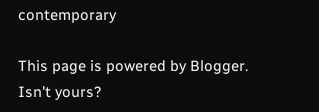contemporary

This page is powered by Blogger. Isn't yours?